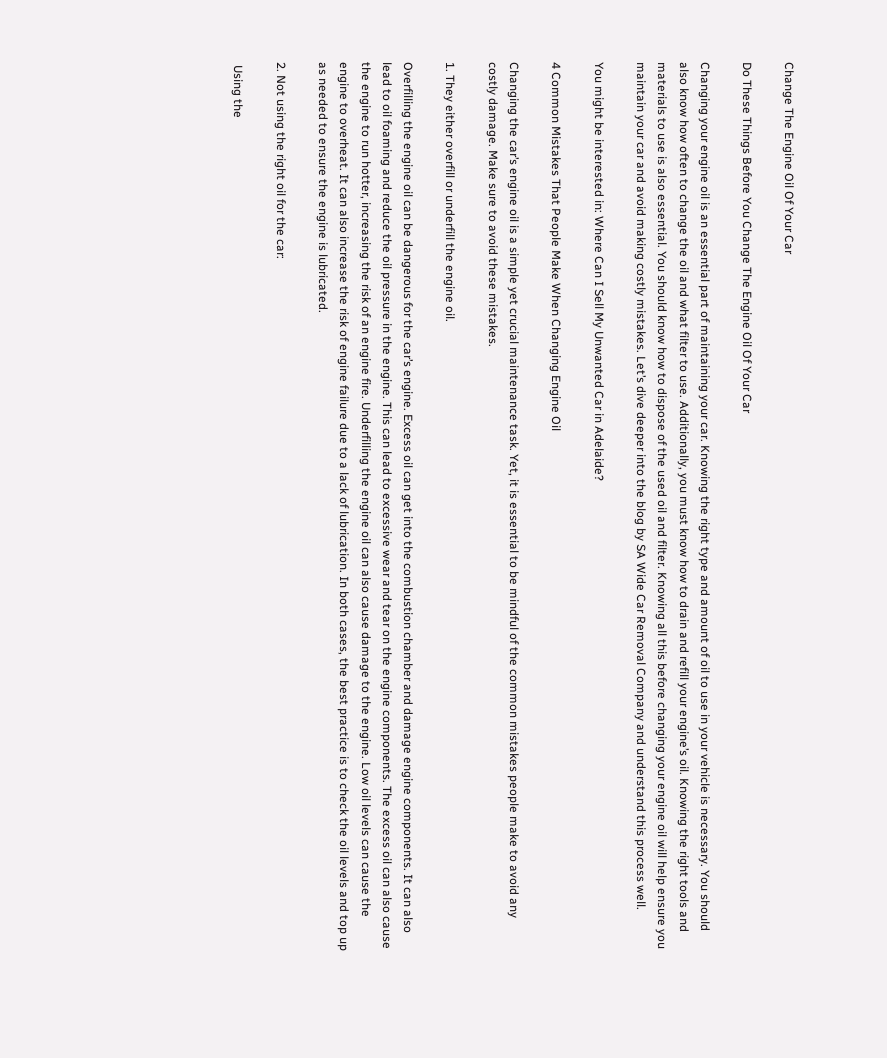Change The Engine Oil Of Your Car

Do These Things Before You Change The Engine Oil Of Your Car

Changing your engine oil is an essential part of maintaining your car. Knowing the right type and amount of oil to use in your vehicle is necessary. You should also know how often to change the oil and what filter to use. Additionally, you must know how to drain and refill your engine’s oil. Knowing the right tools and materials to use is also essential. You should know how to dispose of the used oil and filter. Knowing all this before changing your engine oil will help ensure you maintain your car and avoid making costly mistakes. Let’s dive deeper into the blog by SA Wide Car Removal Company and understand this process well.

You might be interested in: Where Can I Sell My Unwanted Car in Adelaide?

4 Common Mistakes That People Make When Changing Engine Oil

Changing the car’s engine oil is a simple yet crucial maintenance task. Yet, it is essential to be mindful of the common mistakes people make to avoid any costly damage. Make sure to avoid these mistakes.

1. They either overfill or underfill the engine oil.

Overfilling the engine oil can be dangerous for the car’s engine. Excess oil can get into the combustion chamber and damage engine components. It can also lead to oil foaming and reduce the oil pressure in the engine. This can lead to excessive wear and tear on the engine components. The excess oil can also cause the engine to run hotter, increasing the risk of an engine fire. Underfilling the engine oil can also cause damage to the engine. Low oil levels can cause the engine to overheat. It can also increase the risk of engine failure due to a lack of lubrication. In both cases, the best practice is to check the oil levels and top up as needed to ensure the engine is lubricated.

2. Not using the right oil for the car:

 Using the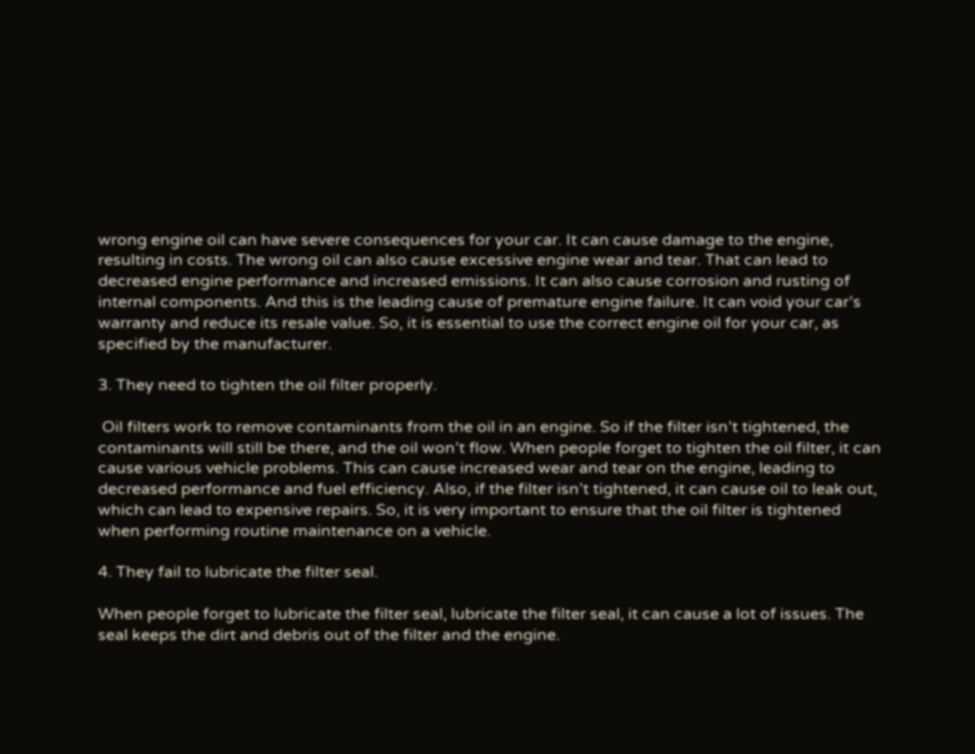wrong engine oil can have severe consequences for your car. It can cause damage to the engine, resulting in costs. The wrong oil can also cause excessive engine wear and tear. That can lead to decreased engine performance and increased emissions. It can also cause corrosion and rusting of internal components. And this is the leading cause of premature engine failure. It can void your car’s warranty and reduce its resale value. So, it is essential to use the correct engine oil for your car, as specified by the manufacturer.

3. They need to tighten the oil filter properly.

 Oil filters work to remove contaminants from the oil in an engine. So if the filter isn’t tightened, the contaminants will still be there, and the oil won’t flow. When people forget to tighten the oil filter, it can cause various vehicle problems. This can cause increased wear and tear on the engine, leading to decreased performance and fuel efficiency. Also, if the filter isn’t tightened, it can cause oil to leak out, which can lead to expensive repairs. So, it is very important to ensure that the oil filter is tightened when performing routine maintenance on a vehicle.

4. They fail to lubricate the filter seal.

When people forget to lubricate the filter seal, lubricate the filter seal, it can cause a lot of issues. The seal keeps the dirt and debris out of the filter and the engine.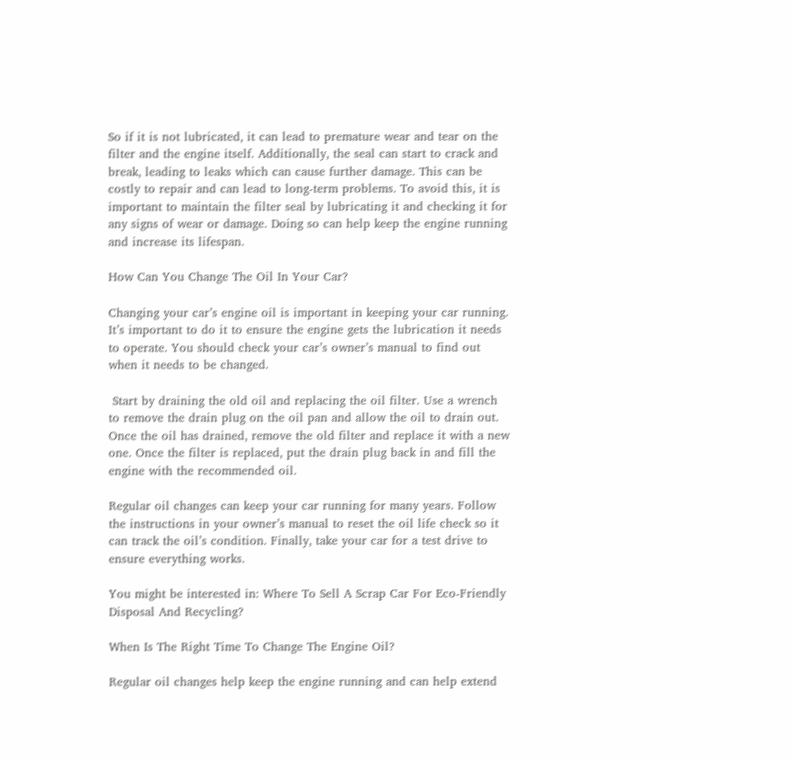So if it is not lubricated, it can lead to premature wear and tear on the filter and the engine itself. Additionally, the seal can start to crack and break, leading to leaks which can cause further damage. This can be costly to repair and can lead to long-term problems. To avoid this, it is important to maintain the filter seal by lubricating it and checking it for any signs of wear or damage. Doing so can help keep the engine running and increase its lifespan.

How Can You Change The Oil In Your Car?

Changing your car’s engine oil is important in keeping your car running. It’s important to do it to ensure the engine gets the lubrication it needs to operate. You should check your car’s owner’s manual to find out when it needs to be changed.

 Start by draining the old oil and replacing the oil filter. Use a wrench to remove the drain plug on the oil pan and allow the oil to drain out. Once the oil has drained, remove the old filter and replace it with a new one. Once the filter is replaced, put the drain plug back in and fill the engine with the recommended oil.

Regular oil changes can keep your car running for many years. Follow the instructions in your owner’s manual to reset the oil life check so it can track the oil’s condition. Finally, take your car for a test drive to ensure everything works.

You might be interested in: Where To Sell A Scrap Car For Eco-Friendly Disposal And Recycling?

When Is The Right Time To Change The Engine Oil?

Regular oil changes help keep the engine running and can help extend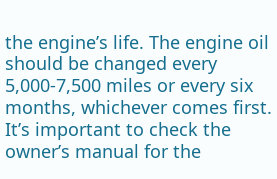the engine’s life. The engine oil should be changed every 5,000-7,500 miles or every six months, whichever comes first. It’s important to check the owner’s manual for the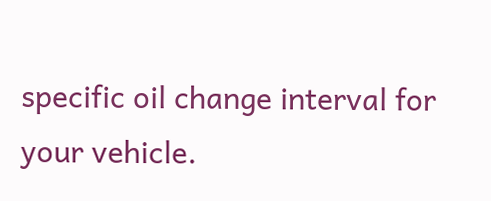specific oil change interval for your vehicle.